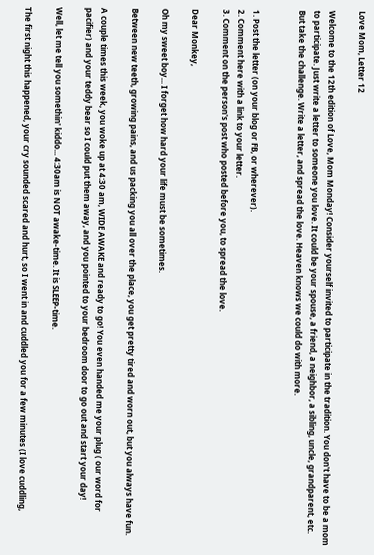Love Mom, Letter 12

Welcome to the 12th edition of Love, Mom Monday! Consider yourself invited to participate in the tradition. You don't have to be a mom to participate. Just write a letter to someone you love. It could be your spouse, a friend, a neighbor, a sibling, uncle, grandparent, etc. But take the challenge. Write a letter, and spread the love. Heaven knows we could do with more.


1. Post the letter (on your blog or FB, or wherever).
2. Comment here with a link to your letter.
3. Comment on the person's post who posted before you, to spread the love.

Dear Monkey,

Oh my sweet boy... I forget how hard your life must be sometimes.

Between new teeth, growing pains, and us packing you all over the place, you get pretty tired and worn out, but you always have fun.

A couple times this week, you woke up at 4:30 am, WIDE AWAKE and ready to go! You even handed me your plug ( our word for pacifier) and your teddy bear so I could put them away, and you pointed to your bedroom door to go out and start your day!

Well, let me tell you somethin' kiddo... 4:30am is NOT awake-time. It is SLEEP-time.

The first night this happened, your cry sounded scared and hurt, so I went in and cuddled you for a few minutes (I love cuddling,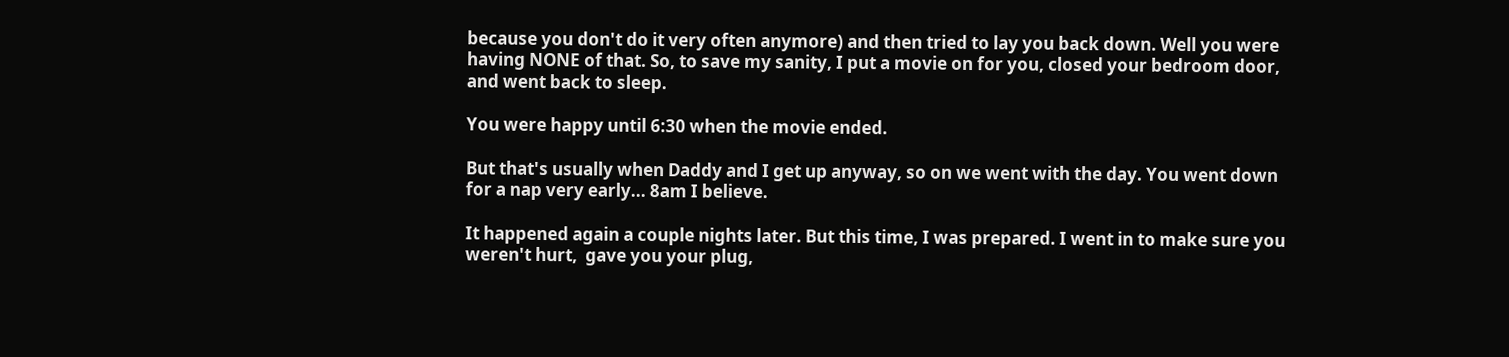because you don't do it very often anymore) and then tried to lay you back down. Well you were having NONE of that. So, to save my sanity, I put a movie on for you, closed your bedroom door, and went back to sleep.

You were happy until 6:30 when the movie ended.

But that's usually when Daddy and I get up anyway, so on we went with the day. You went down for a nap very early... 8am I believe.

It happened again a couple nights later. But this time, I was prepared. I went in to make sure you weren't hurt,  gave you your plug,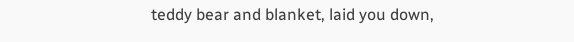teddy bear and blanket, laid you down,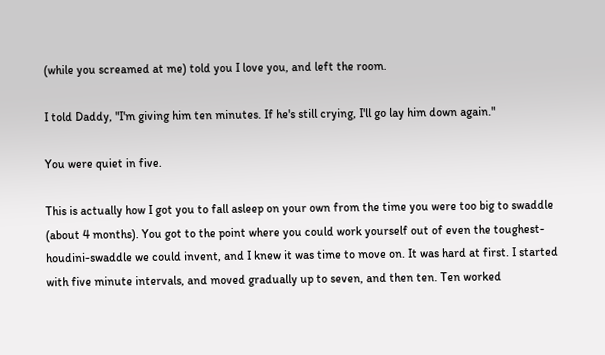(while you screamed at me) told you I love you, and left the room.

I told Daddy, "I'm giving him ten minutes. If he's still crying, I'll go lay him down again."

You were quiet in five.

This is actually how I got you to fall asleep on your own from the time you were too big to swaddle (about 4 months). You got to the point where you could work yourself out of even the toughest-houdini-swaddle we could invent, and I knew it was time to move on. It was hard at first. I started with five minute intervals, and moved gradually up to seven, and then ten. Ten worked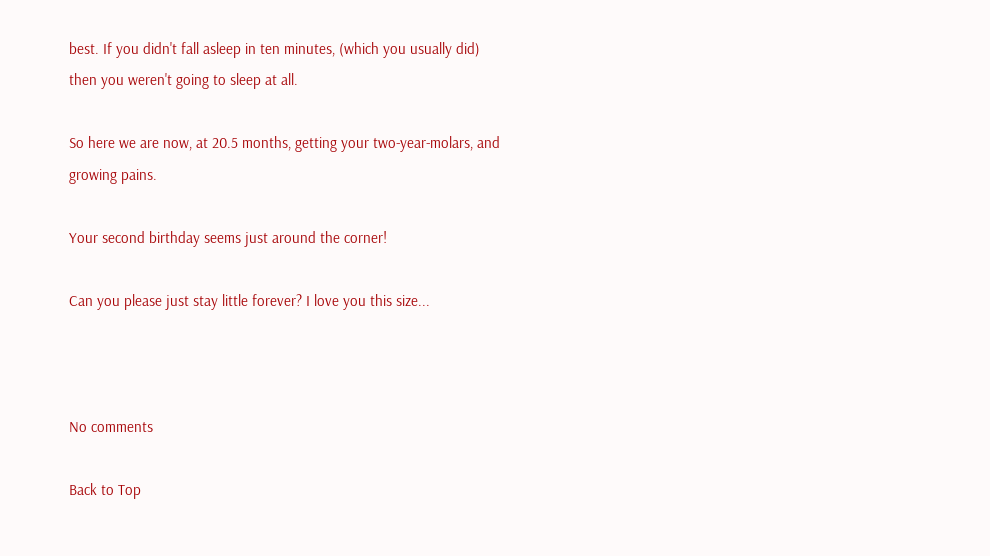best. If you didn't fall asleep in ten minutes, (which you usually did) then you weren't going to sleep at all.

So here we are now, at 20.5 months, getting your two-year-molars, and growing pains.

Your second birthday seems just around the corner!

Can you please just stay little forever? I love you this size...



No comments

Back to Top